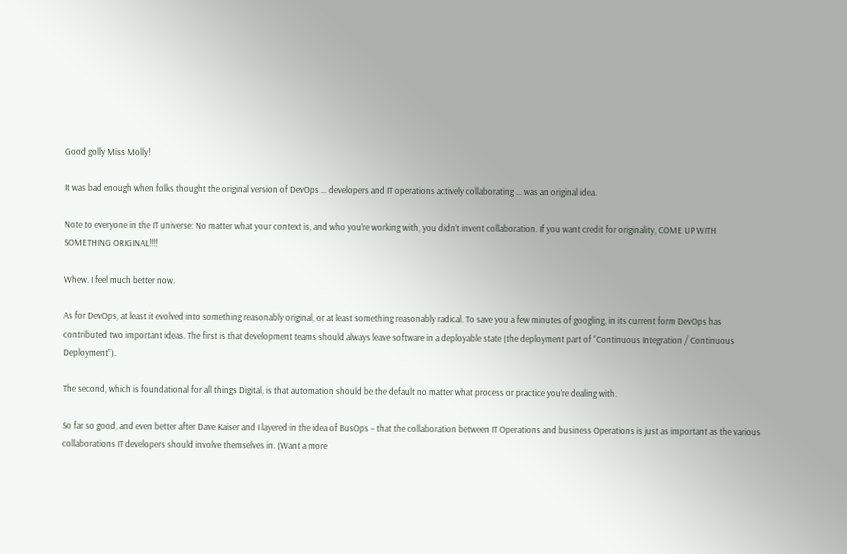Good golly Miss Molly!

It was bad enough when folks thought the original version of DevOps … developers and IT operations actively collaborating … was an original idea.

Note to everyone in the IT universe: No matter what your context is, and who you’re working with, you didn’t invent collaboration. If you want credit for originality, COME UP WITH SOMETHING ORIGINAL!!!!

Whew. I feel much better now.

As for DevOps, at least it evolved into something reasonably original, or at least something reasonably radical. To save you a few minutes of googling, in its current form DevOps has contributed two important ideas. The first is that development teams should always leave software in a deployable state (the deployment part of “Continuous Integration / Continuous Deployment”).

The second, which is foundational for all things Digital, is that automation should be the default no matter what process or practice you’re dealing with.

So far so good, and even better after Dave Kaiser and I layered in the idea of BusOps – that the collaboration between IT Operations and business Operations is just as important as the various collaborations IT developers should involve themselves in. (Want a more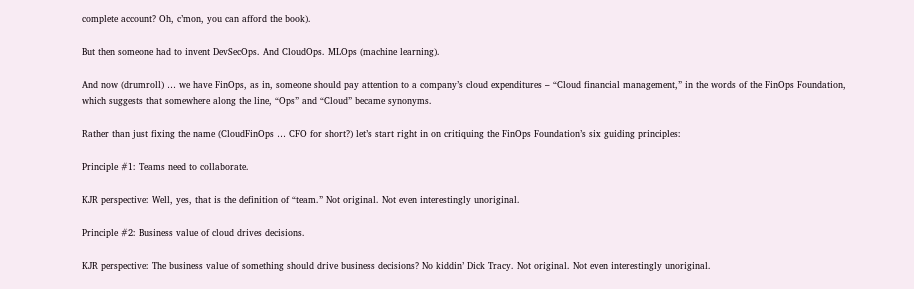complete account? Oh, c’mon, you can afford the book).

But then someone had to invent DevSecOps. And CloudOps. MLOps (machine learning).

And now (drumroll) … we have FinOps, as in, someone should pay attention to a company’s cloud expenditures – “Cloud financial management,” in the words of the FinOps Foundation, which suggests that somewhere along the line, “Ops” and “Cloud” became synonyms.

Rather than just fixing the name (CloudFinOps … CFO for short?) let’s start right in on critiquing the FinOps Foundation’s six guiding principles:

Principle #1: Teams need to collaborate.

KJR perspective: Well, yes, that is the definition of “team.” Not original. Not even interestingly unoriginal.

Principle #2: Business value of cloud drives decisions.

KJR perspective: The business value of something should drive business decisions? No kiddin’ Dick Tracy. Not original. Not even interestingly unoriginal.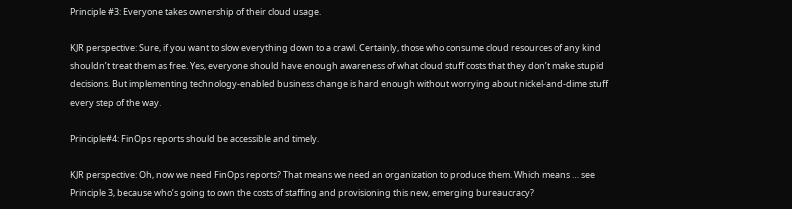Principle #3: Everyone takes ownership of their cloud usage.

KJR perspective: Sure, if you want to slow everything down to a crawl. Certainly, those who consume cloud resources of any kind shouldn’t treat them as free. Yes, everyone should have enough awareness of what cloud stuff costs that they don’t make stupid decisions. But implementing technology-enabled business change is hard enough without worrying about nickel-and-dime stuff every step of the way.

Principle#4: FinOps reports should be accessible and timely.

KJR perspective: Oh, now we need FinOps reports? That means we need an organization to produce them. Which means … see Principle 3, because who’s going to own the costs of staffing and provisioning this new, emerging bureaucracy?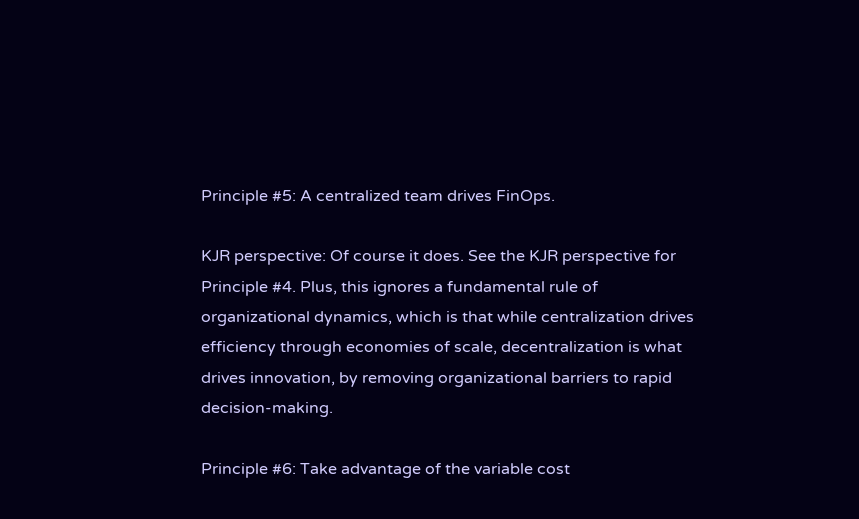Principle #5: A centralized team drives FinOps.

KJR perspective: Of course it does. See the KJR perspective for Principle #4. Plus, this ignores a fundamental rule of organizational dynamics, which is that while centralization drives efficiency through economies of scale, decentralization is what drives innovation, by removing organizational barriers to rapid decision-making.

Principle #6: Take advantage of the variable cost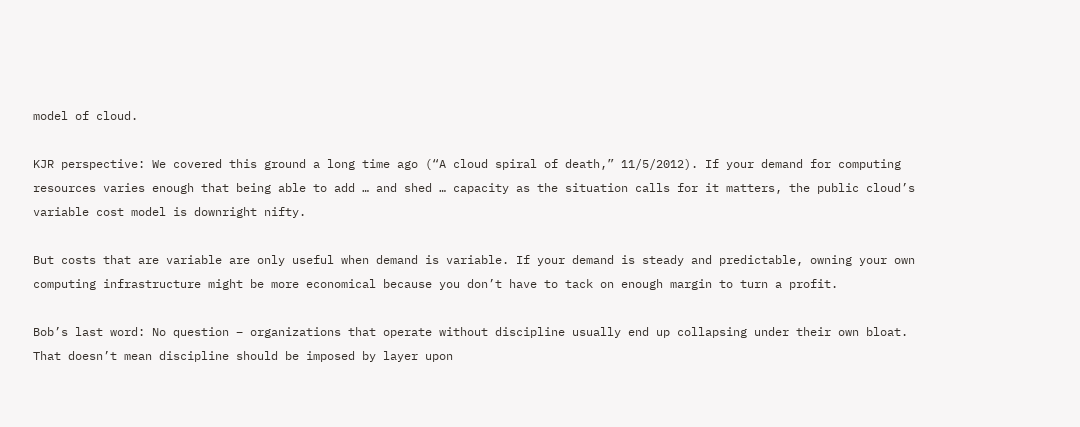model of cloud.

KJR perspective: We covered this ground a long time ago (“A cloud spiral of death,” 11/5/2012). If your demand for computing resources varies enough that being able to add … and shed … capacity as the situation calls for it matters, the public cloud’s variable cost model is downright nifty.

But costs that are variable are only useful when demand is variable. If your demand is steady and predictable, owning your own computing infrastructure might be more economical because you don’t have to tack on enough margin to turn a profit.

Bob’s last word: No question – organizations that operate without discipline usually end up collapsing under their own bloat. That doesn’t mean discipline should be imposed by layer upon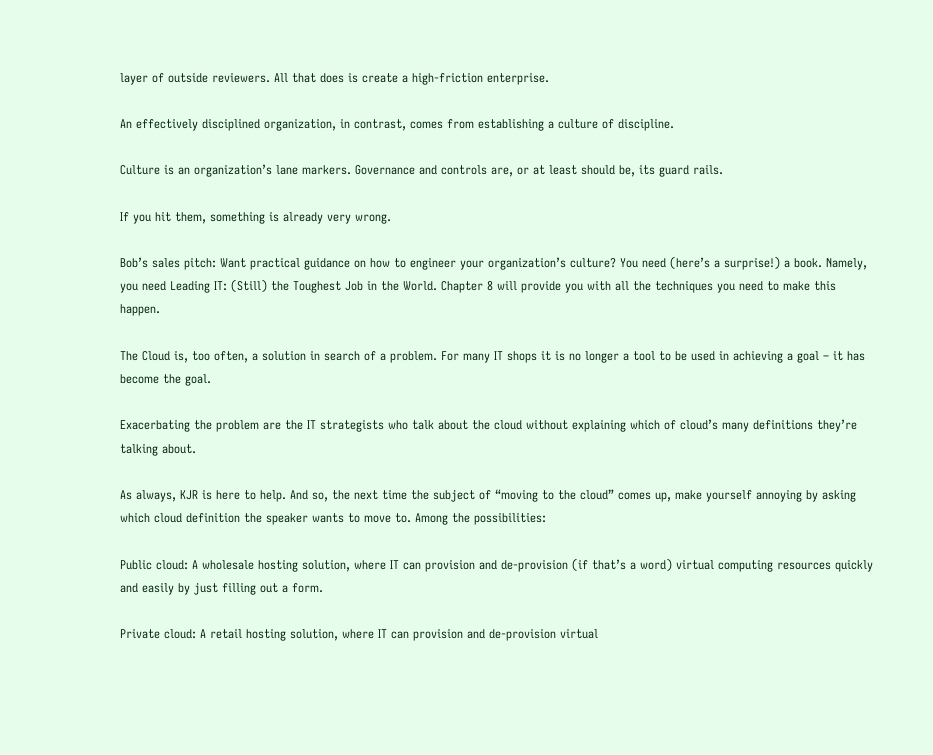layer of outside reviewers. All that does is create a high-friction enterprise.

An effectively disciplined organization, in contrast, comes from establishing a culture of discipline.

Culture is an organization’s lane markers. Governance and controls are, or at least should be, its guard rails.

If you hit them, something is already very wrong.

Bob’s sales pitch: Want practical guidance on how to engineer your organization’s culture? You need (here’s a surprise!) a book. Namely, you need Leading IT: (Still) the Toughest Job in the World. Chapter 8 will provide you with all the techniques you need to make this happen.

The Cloud is, too often, a solution in search of a problem. For many IT shops it is no longer a tool to be used in achieving a goal – it has become the goal.

Exacerbating the problem are the IT strategists who talk about the cloud without explaining which of cloud’s many definitions they’re talking about.

As always, KJR is here to help. And so, the next time the subject of “moving to the cloud” comes up, make yourself annoying by asking which cloud definition the speaker wants to move to. Among the possibilities:

Public cloud: A wholesale hosting solution, where IT can provision and de-provision (if that’s a word) virtual computing resources quickly and easily by just filling out a form.

Private cloud: A retail hosting solution, where IT can provision and de-provision virtual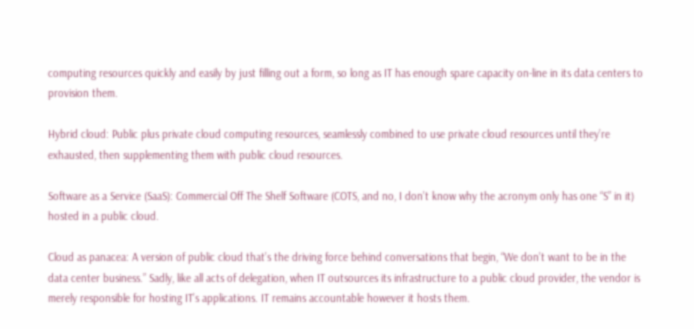computing resources quickly and easily by just filling out a form, so long as IT has enough spare capacity on-line in its data centers to provision them.

Hybrid cloud: Public plus private cloud computing resources, seamlessly combined to use private cloud resources until they’re exhausted, then supplementing them with public cloud resources.

Software as a Service (SaaS): Commercial Off The Shelf Software (COTS, and no, I don’t know why the acronym only has one “S” in it) hosted in a public cloud.

Cloud as panacea: A version of public cloud that’s the driving force behind conversations that begin, “We don’t want to be in the data center business.” Sadly, like all acts of delegation, when IT outsources its infrastructure to a public cloud provider, the vendor is merely responsible for hosting IT’s applications. IT remains accountable however it hosts them.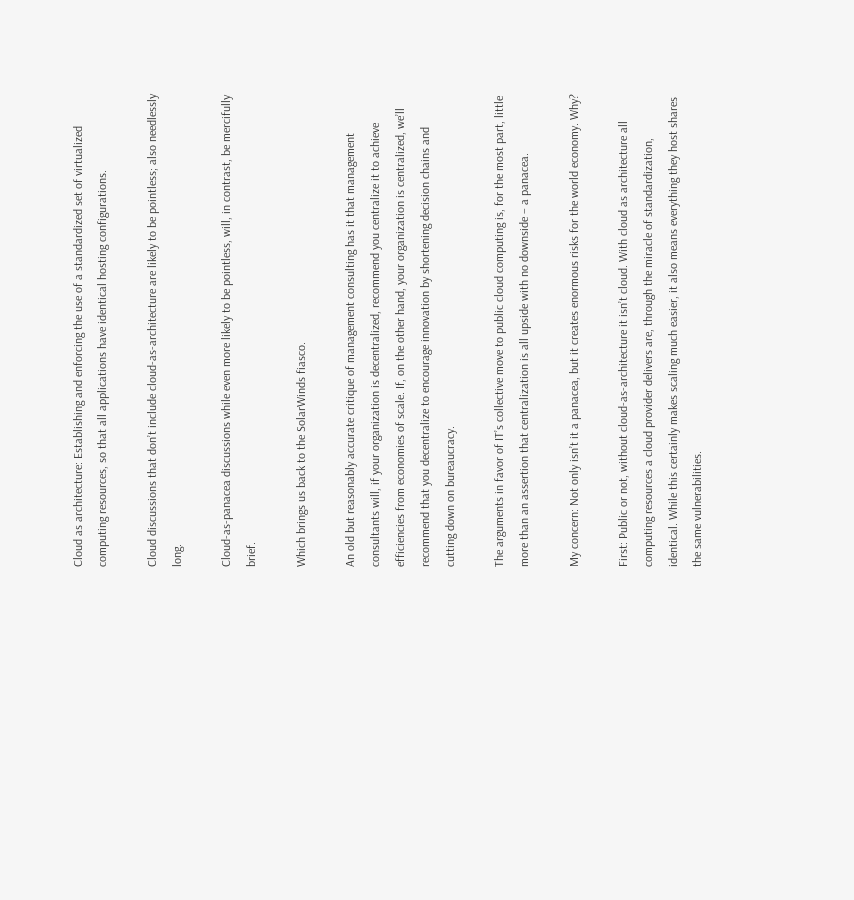Cloud as architecture: Establishing and enforcing the use of a standardized set of virtualized computing resources, so that all applications have identical hosting configurations.

Cloud discussions that don’t include cloud-as-architecture are likely to be pointless; also needlessly long.

Cloud-as-panacea discussions while even more likely to be pointless, will, in contrast, be mercifully brief.

Which brings us back to the SolarWinds fiasco.

An old but reasonably accurate critique of management consulting has it that management consultants will, if your organization is decentralized, recommend you centralize it to achieve efficiencies from economies of scale. If, on the other hand, your organization is centralized, we’ll recommend that you decentralize to encourage innovation by shortening decision chains and cutting down on bureaucracy.

The arguments in favor of IT’s collective move to public cloud computing is, for the most part, little more than an assertion that centralization is all upside with no downside – a panacea.

My concern: Not only isn’t it a panacea, but it creates enormous risks for the world economy. Why?

First: Public or not, without cloud-as-architecture it isn’t cloud. With cloud as architecture all computing resources a cloud provider delivers are, through the miracle of standardization, identical. While this certainly makes scaling much easier, it also means everything they host shares the same vulnerabilities.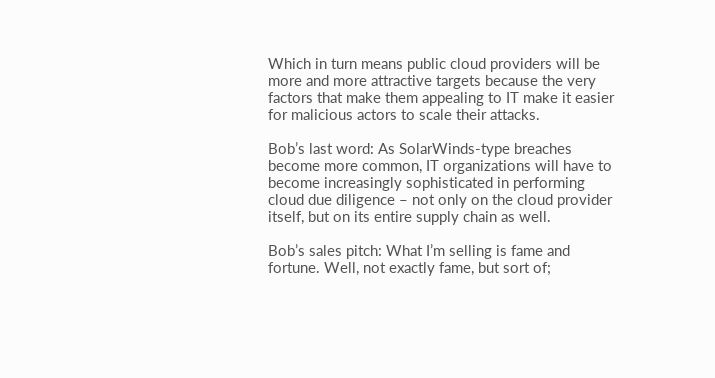Which in turn means public cloud providers will be more and more attractive targets because the very factors that make them appealing to IT make it easier for malicious actors to scale their attacks.

Bob’s last word: As SolarWinds-type breaches become more common, IT organizations will have to become increasingly sophisticated in performing cloud due diligence – not only on the cloud provider itself, but on its entire supply chain as well.

Bob’s sales pitch: What I’m selling is fame and fortune. Well, not exactly fame, but sort of;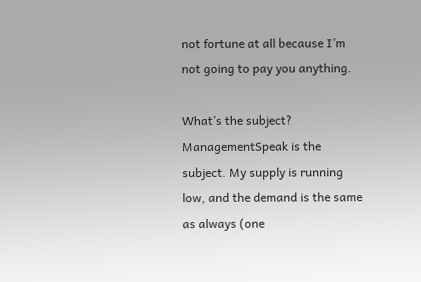not fortune at all because I’m not going to pay you anything.

What’s the subject? ManagementSpeak is the subject. My supply is running low, and the demand is the same as always (one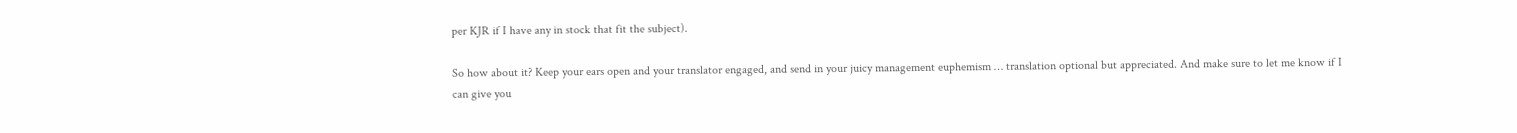per KJR if I have any in stock that fit the subject).

So how about it? Keep your ears open and your translator engaged, and send in your juicy management euphemism … translation optional but appreciated. And make sure to let me know if I can give you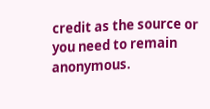credit as the source or you need to remain anonymous.